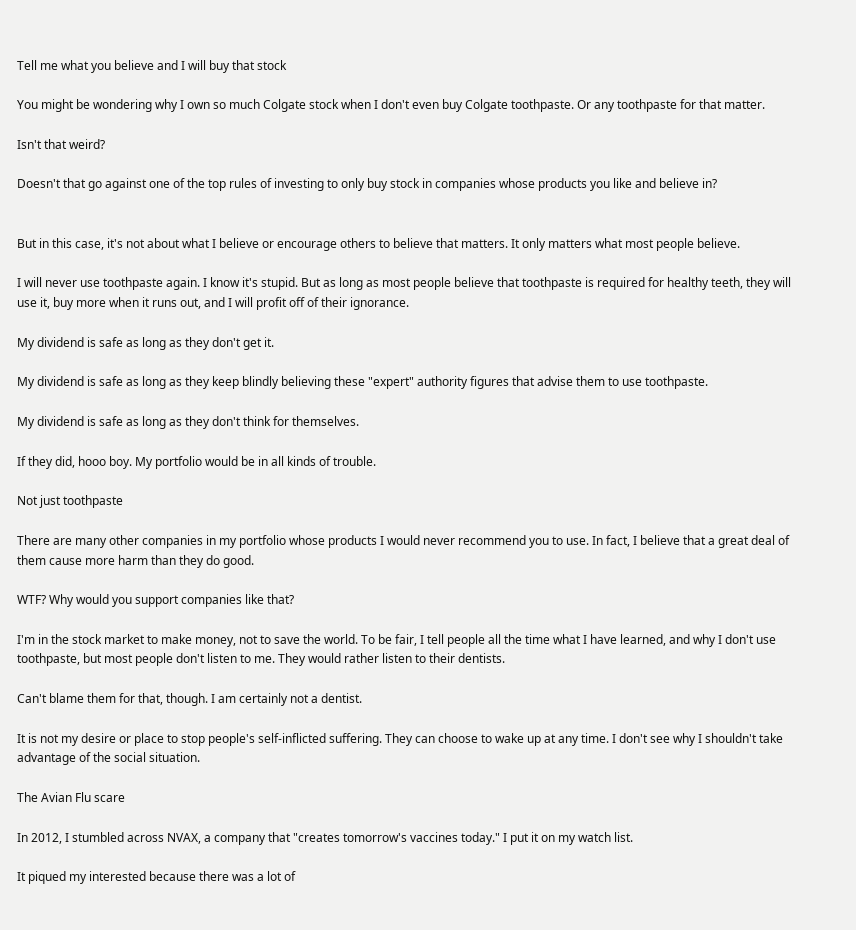Tell me what you believe and I will buy that stock

You might be wondering why I own so much Colgate stock when I don't even buy Colgate toothpaste. Or any toothpaste for that matter.

Isn't that weird?

Doesn't that go against one of the top rules of investing to only buy stock in companies whose products you like and believe in?


But in this case, it's not about what I believe or encourage others to believe that matters. It only matters what most people believe.

I will never use toothpaste again. I know it's stupid. But as long as most people believe that toothpaste is required for healthy teeth, they will use it, buy more when it runs out, and I will profit off of their ignorance.

My dividend is safe as long as they don't get it.

My dividend is safe as long as they keep blindly believing these "expert" authority figures that advise them to use toothpaste.

My dividend is safe as long as they don't think for themselves.

If they did, hooo boy. My portfolio would be in all kinds of trouble.

Not just toothpaste

There are many other companies in my portfolio whose products I would never recommend you to use. In fact, I believe that a great deal of them cause more harm than they do good.

WTF? Why would you support companies like that?

I'm in the stock market to make money, not to save the world. To be fair, I tell people all the time what I have learned, and why I don't use toothpaste, but most people don't listen to me. They would rather listen to their dentists.

Can't blame them for that, though. I am certainly not a dentist.

It is not my desire or place to stop people's self-inflicted suffering. They can choose to wake up at any time. I don't see why I shouldn't take advantage of the social situation.

The Avian Flu scare

In 2012, I stumbled across NVAX, a company that "creates tomorrow's vaccines today." I put it on my watch list.

It piqued my interested because there was a lot of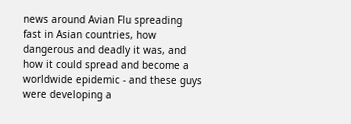news around Avian Flu spreading fast in Asian countries, how dangerous and deadly it was, and how it could spread and become a worldwide epidemic - and these guys were developing a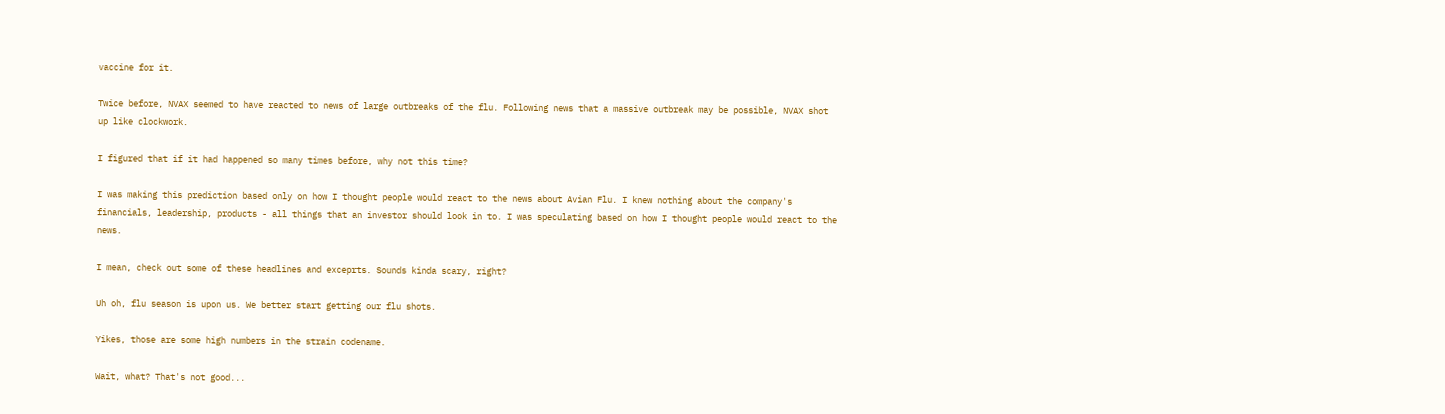vaccine for it.

Twice before, NVAX seemed to have reacted to news of large outbreaks of the flu. Following news that a massive outbreak may be possible, NVAX shot up like clockwork.

I figured that if it had happened so many times before, why not this time?

I was making this prediction based only on how I thought people would react to the news about Avian Flu. I knew nothing about the company's financials, leadership, products - all things that an investor should look in to. I was speculating based on how I thought people would react to the news.

I mean, check out some of these headlines and exceprts. Sounds kinda scary, right?

Uh oh, flu season is upon us. We better start getting our flu shots.

Yikes, those are some high numbers in the strain codename.

Wait, what? That's not good...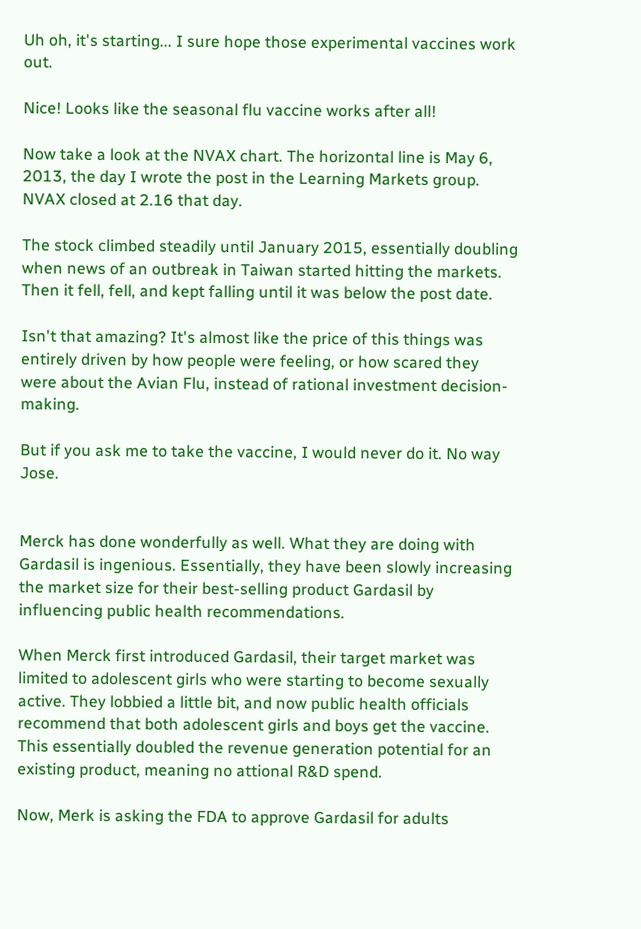Uh oh, it's starting... I sure hope those experimental vaccines work out.

Nice! Looks like the seasonal flu vaccine works after all!

Now take a look at the NVAX chart. The horizontal line is May 6, 2013, the day I wrote the post in the Learning Markets group. NVAX closed at 2.16 that day.

The stock climbed steadily until January 2015, essentially doubling when news of an outbreak in Taiwan started hitting the markets. Then it fell, fell, and kept falling until it was below the post date.

Isn't that amazing? It's almost like the price of this things was entirely driven by how people were feeling, or how scared they were about the Avian Flu, instead of rational investment decision-making.

But if you ask me to take the vaccine, I would never do it. No way Jose.


Merck has done wonderfully as well. What they are doing with Gardasil is ingenious. Essentially, they have been slowly increasing the market size for their best-selling product Gardasil by influencing public health recommendations.

When Merck first introduced Gardasil, their target market was limited to adolescent girls who were starting to become sexually active. They lobbied a little bit, and now public health officials recommend that both adolescent girls and boys get the vaccine. This essentially doubled the revenue generation potential for an existing product, meaning no attional R&D spend.

Now, Merk is asking the FDA to approve Gardasil for adults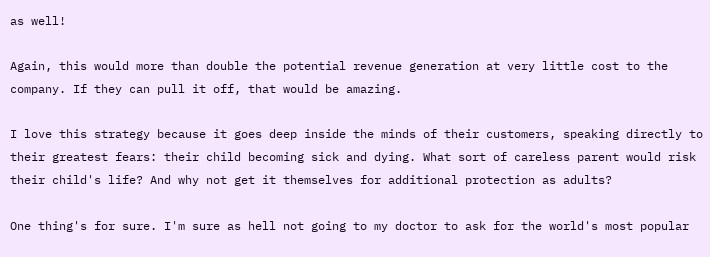as well!

Again, this would more than double the potential revenue generation at very little cost to the company. If they can pull it off, that would be amazing.

I love this strategy because it goes deep inside the minds of their customers, speaking directly to their greatest fears: their child becoming sick and dying. What sort of careless parent would risk their child's life? And why not get it themselves for additional protection as adults?

One thing's for sure. I'm sure as hell not going to my doctor to ask for the world's most popular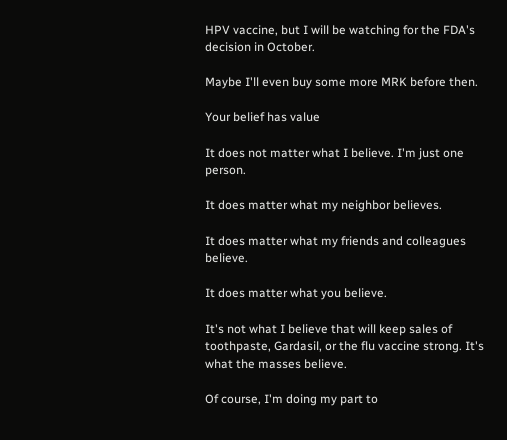HPV vaccine, but I will be watching for the FDA's decision in October.

Maybe I'll even buy some more MRK before then.

Your belief has value

It does not matter what I believe. I'm just one person.

It does matter what my neighbor believes.

It does matter what my friends and colleagues believe.

It does matter what you believe.

It's not what I believe that will keep sales of toothpaste, Gardasil, or the flu vaccine strong. It's what the masses believe.

Of course, I'm doing my part to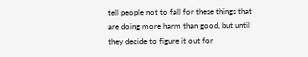tell people not to fall for these things that are doing more harm than good, but until they decide to figure it out for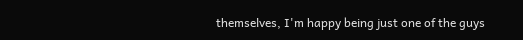themselves, I'm happy being just one of the guys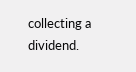collecting a dividend.